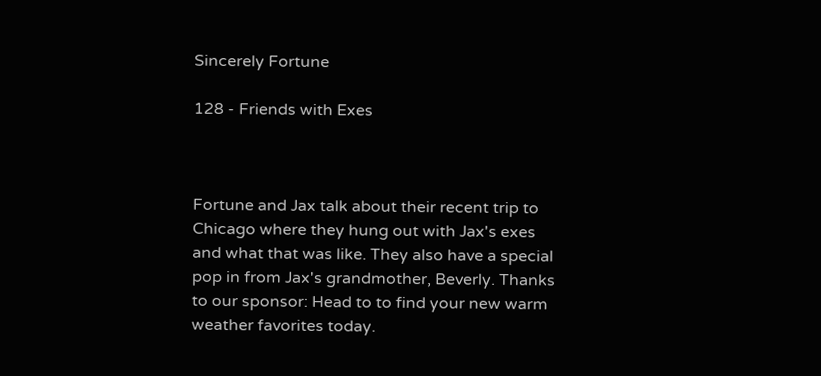Sincerely Fortune

128 - Friends with Exes



Fortune and Jax talk about their recent trip to Chicago where they hung out with Jax's exes and what that was like. They also have a special pop in from Jax's grandmother, Beverly. Thanks to our sponsor: Head to to find your new warm weather favorites today.